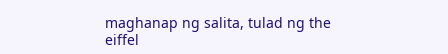maghanap ng salita, tulad ng the eiffel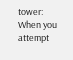tower:
When you attempt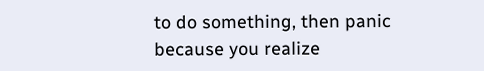to do something, then panic because you realize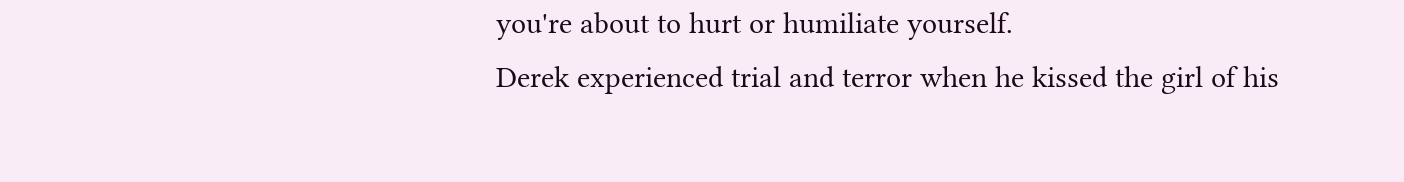you're about to hurt or humiliate yourself.
Derek experienced trial and terror when he kissed the girl of his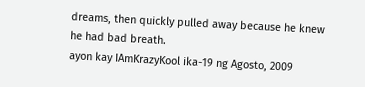dreams, then quickly pulled away because he knew he had bad breath.
ayon kay IAmKrazyKool ika-19 ng Agosto, 2009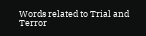Words related to Trial and Terror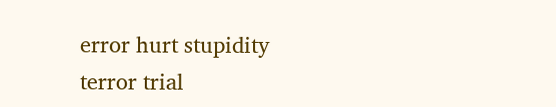error hurt stupidity terror trial